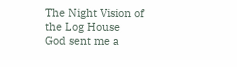The Night Vision of the Log House
God sent me a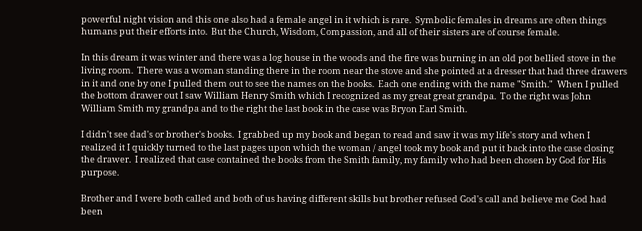powerful night vision and this one also had a female angel in it which is rare.  Symbolic females in dreams are often things humans put their efforts into.  But the Church, Wisdom, Compassion, and all of their sisters are of course female.

In this dream it was winter and there was a log house in the woods and the fire was burning in an old pot bellied stove in the living room.  There was a woman standing there in the room near the stove and she pointed at a dresser that had three drawers in it and one by one I pulled them out to see the names on the books.  Each one ending with the name "Smith."  When I pulled the bottom drawer out I saw William Henry Smith which I recognized as my great great grandpa.  To the right was John William Smith my grandpa and to the right the last book in the case was Bryon Earl Smith.

I didn't see dad's or brother's books.  I grabbed up my book and began to read and saw it was my life's story and when I realized it I quickly turned to the last pages upon which the woman / angel took my book and put it back into the case closing the drawer.  I realized that case contained the books from the Smith family, my family who had been chosen by God for His purpose.

Brother and I were both called and both of us having different skills but brother refused God's call and believe me God had been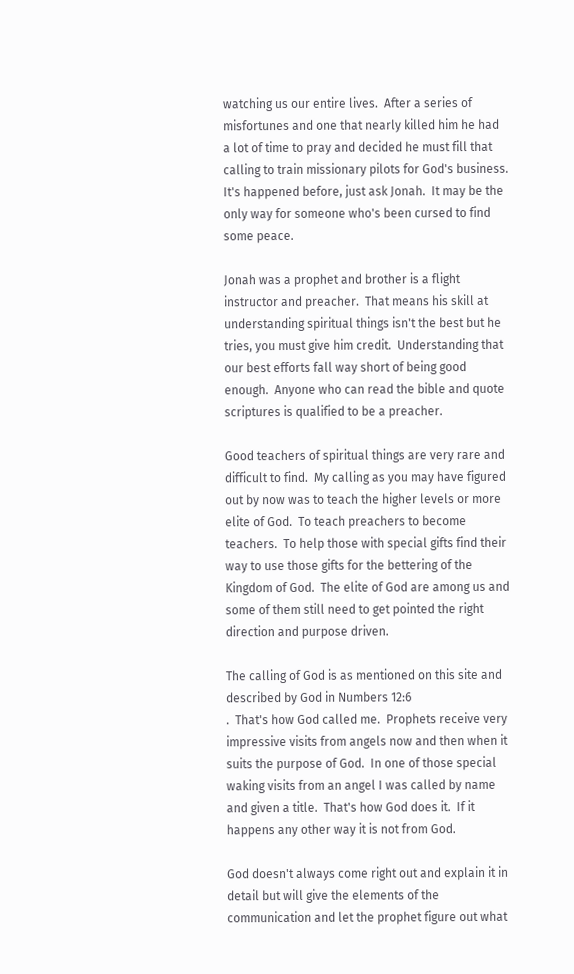watching us our entire lives.  After a series of misfortunes and one that nearly killed him he had a lot of time to pray and decided he must fill that calling to train missionary pilots for God's business.  It's happened before, just ask Jonah.  It may be the only way for someone who's been cursed to find some peace.

Jonah was a prophet and brother is a flight instructor and preacher.  That means his skill at understanding spiritual things isn't the best but he tries, you must give him credit.  Understanding that our best efforts fall way short of being good enough.  Anyone who can read the bible and quote scriptures is qualified to be a preacher.

Good teachers of spiritual things are very rare and difficult to find.  My calling as you may have figured out by now was to teach the higher levels or more elite of God.  To teach preachers to become teachers.  To help those with special gifts find their way to use those gifts for the bettering of the Kingdom of God.  The elite of God are among us and some of them still need to get pointed the right direction and purpose driven.

The calling of God is as mentioned on this site and described by God in Numbers 12:6
.  That's how God called me.  Prophets receive very impressive visits from angels now and then when it suits the purpose of God.  In one of those special waking visits from an angel I was called by name and given a title.  That's how God does it.  If it happens any other way it is not from God.

God doesn't always come right out and explain it in detail but will give the elements of the communication and let the prophet figure out what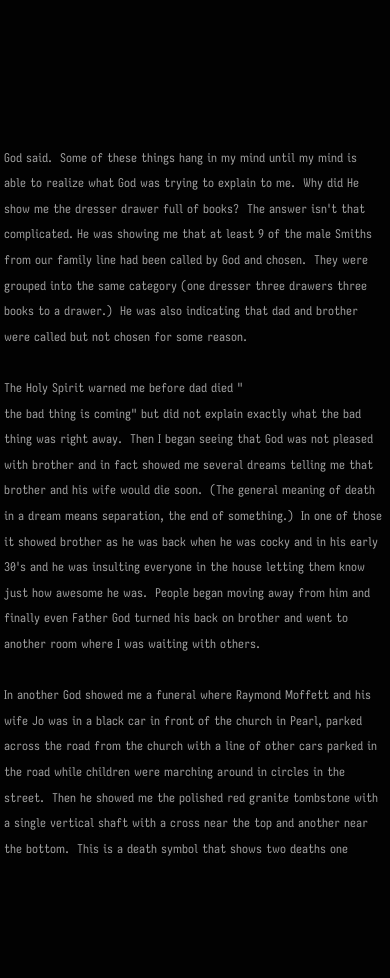God said.  Some of these things hang in my mind until my mind is able to realize what God was trying to explain to me.  Why did He show me the dresser drawer full of books?  The answer isn't that complicated. He was showing me that at least 9 of the male Smiths from our family line had been called by God and chosen.  They were grouped into the same category (one dresser three drawers three books to a drawer.)  He was also indicating that dad and brother were called but not chosen for some reason.

The Holy Spirit warned me before dad died "
the bad thing is coming" but did not explain exactly what the bad thing was right away.  Then I began seeing that God was not pleased with brother and in fact showed me several dreams telling me that brother and his wife would die soon.  (The general meaning of death in a dream means separation, the end of something.)  In one of those it showed brother as he was back when he was cocky and in his early 30's and he was insulting everyone in the house letting them know just how awesome he was.  People began moving away from him and finally even Father God turned his back on brother and went to another room where I was waiting with others.

In another God showed me a funeral where Raymond Moffett and his wife Jo was in a black car in front of the church in Pearl, parked across the road from the church with a line of other cars parked in the road while children were marching around in circles in the street.  Then he showed me the polished red granite tombstone with a single vertical shaft with a cross near the top and another near the bottom.  This is a death symbol that shows two deaths one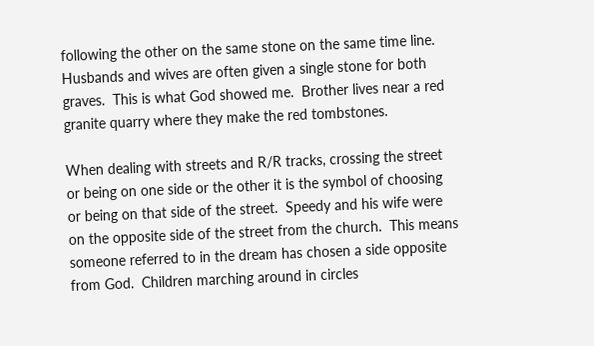following the other on the same stone on the same time line.  Husbands and wives are often given a single stone for both graves.  This is what God showed me.  Brother lives near a red granite quarry where they make the red tombstones.

When dealing with streets and R/R tracks, crossing the street or being on one side or the other it is the symbol of choosing or being on that side of the street.  Speedy and his wife were on the opposite side of the street from the church.  This means someone referred to in the dream has chosen a side opposite from God.  Children marching around in circles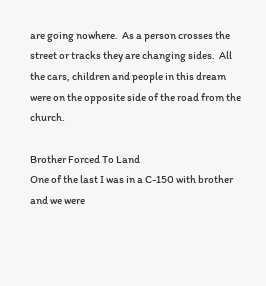are going nowhere.  As a person crosses the street or tracks they are changing sides.  All the cars, children and people in this dream were on the opposite side of the road from the church.

Brother Forced To Land
One of the last I was in a C-150 with brother and we were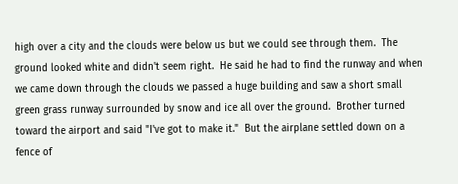high over a city and the clouds were below us but we could see through them.  The ground looked white and didn't seem right.  He said he had to find the runway and when we came down through the clouds we passed a huge building and saw a short small green grass runway surrounded by snow and ice all over the ground.  Brother turned toward the airport and said "I've got to make it."  But the airplane settled down on a fence of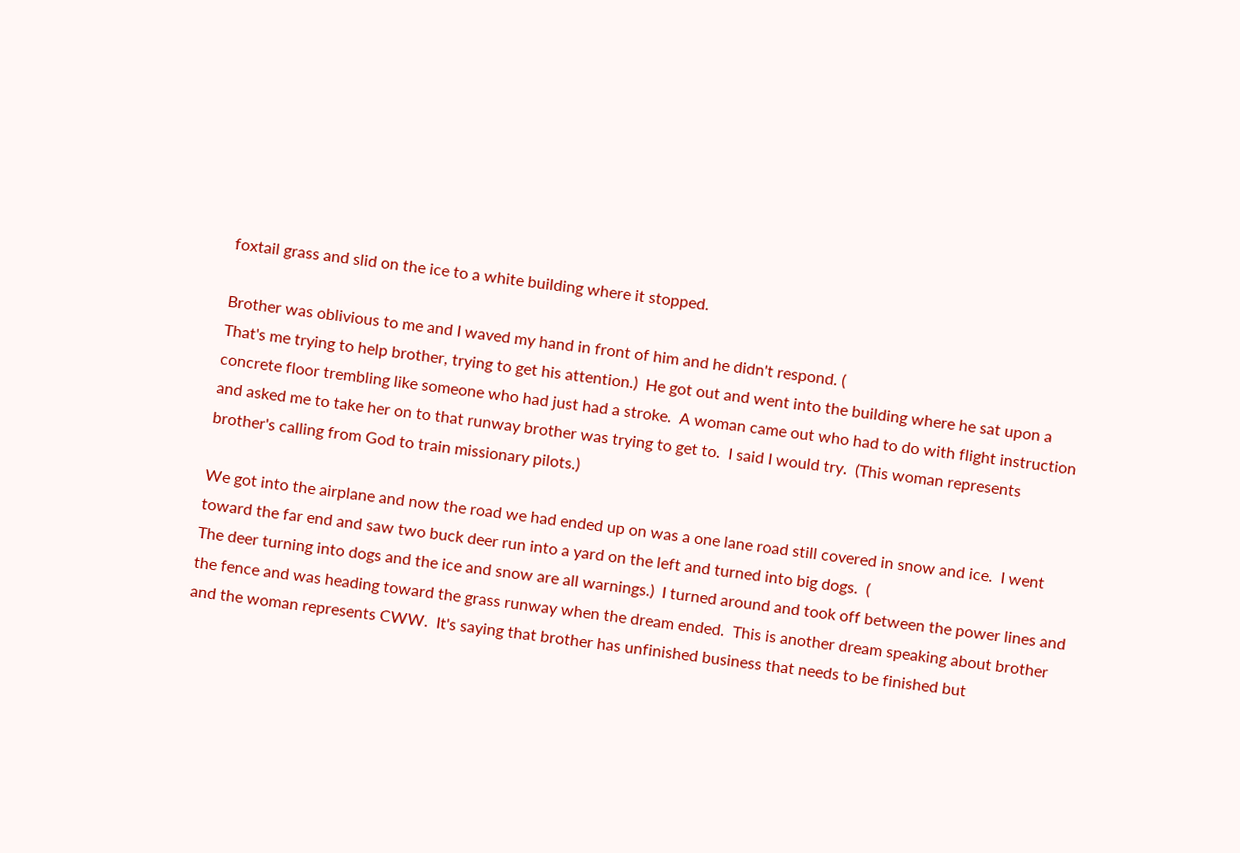foxtail grass and slid on the ice to a white building where it stopped.

Brother was oblivious to me and I waved my hand in front of him and he didn't respond. (
That's me trying to help brother, trying to get his attention.)  He got out and went into the building where he sat upon a concrete floor trembling like someone who had just had a stroke.  A woman came out who had to do with flight instruction and asked me to take her on to that runway brother was trying to get to.  I said I would try.  (This woman represents brother's calling from God to train missionary pilots.)

We got into the airplane and now the road we had ended up on was a one lane road still covered in snow and ice.  I went toward the far end and saw two buck deer run into a yard on the left and turned into big dogs.  (
The deer turning into dogs and the ice and snow are all warnings.)  I turned around and took off between the power lines and the fence and was heading toward the grass runway when the dream ended.  This is another dream speaking about brother and the woman represents CWW.  It's saying that brother has unfinished business that needs to be finished but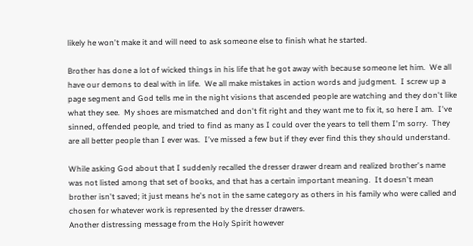likely he won't make it and will need to ask someone else to finish what he started.

Brother has done a lot of wicked things in his life that he got away with because someone let him.  We all have our demons to deal with in life.  We all make mistakes in action words and judgment.  I screw up a page segment and God tells me in the night visions that ascended people are watching and they don't like what they see.  My shoes are mismatched and don't fit right and they want me to fix it, so here I am.  I've sinned, offended people, and tried to find as many as I could over the years to tell them I'm sorry.  They are all better people than I ever was.  I've missed a few but if they ever find this they should understand.

While asking God about that I suddenly recalled the dresser drawer dream and realized brother's name was not listed among that set of books, and that has a certain important meaning.  It doesn't mean brother isn't saved; it just means he's not in the same category as others in his family who were called and chosen for whatever work is represented by the dresser drawers.
Another distressing message from the Holy Spirit however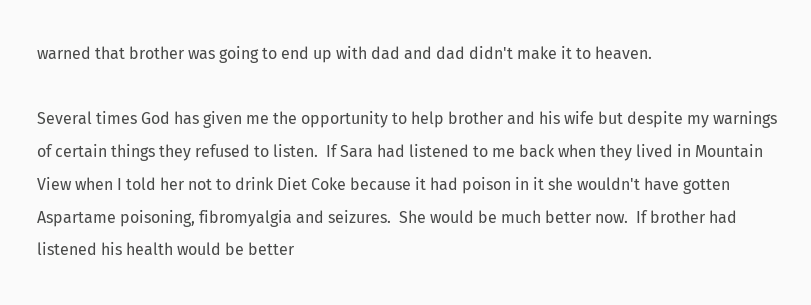warned that brother was going to end up with dad and dad didn't make it to heaven.

Several times God has given me the opportunity to help brother and his wife but despite my warnings of certain things they refused to listen.  If Sara had listened to me back when they lived in Mountain View when I told her not to drink Diet Coke because it had poison in it she wouldn't have gotten Aspartame poisoning, fibromyalgia and seizures.  She would be much better now.  If brother had listened his health would be better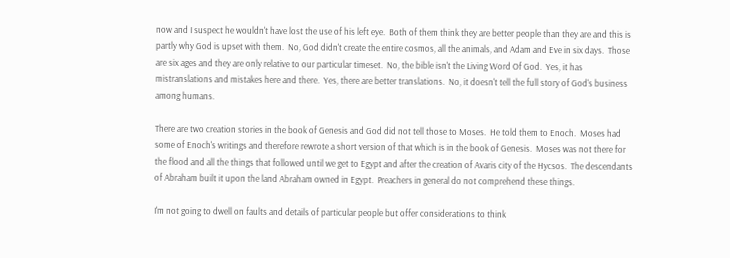now and I suspect he wouldn't have lost the use of his left eye.  Both of them think they are better people than they are and this is partly why God is upset with them.  No, God didn't create the entire cosmos, all the animals, and Adam and Eve in six days.  Those are six ages and they are only relative to our particular timeset.  No, the bible isn't the Living Word Of God.  Yes, it has mistranslations and mistakes here and there.  Yes, there are better translations.  No, it doesn't tell the full story of God's business among humans.

There are two creation stories in the book of Genesis and God did not tell those to Moses.  He told them to Enoch.  Moses had some of Enoch's writings and therefore rewrote a short version of that which is in the book of Genesis.  Moses was not there for the flood and all the things that followed until we get to Egypt and after the creation of Avaris city of the Hycsos.  The descendants of Abraham built it upon the land Abraham owned in Egypt.  Preachers in general do not comprehend these things.

I'm not going to dwell on faults and details of particular people but offer considerations to think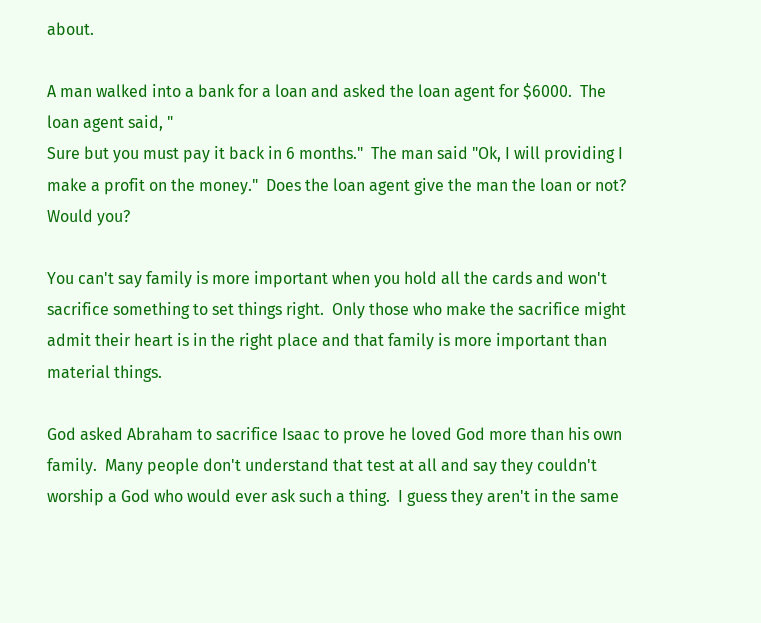about.

A man walked into a bank for a loan and asked the loan agent for $6000.  The loan agent said, "
Sure but you must pay it back in 6 months."  The man said "Ok, I will providing I make a profit on the money."  Does the loan agent give the man the loan or not?  Would you?

You can't say family is more important when you hold all the cards and won't sacrifice something to set things right.  Only those who make the sacrifice might admit their heart is in the right place and that family is more important than material things.

God asked Abraham to sacrifice Isaac to prove he loved God more than his own family.  Many people don't understand that test at all and say they couldn't worship a God who would ever ask such a thing.  I guess they aren't in the same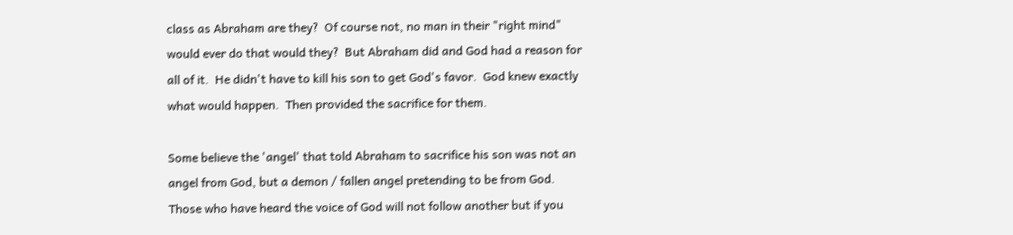class as Abraham are they?  Of course not, no man in their "right mind" would ever do that would they?  But Abraham did and God had a reason for all of it.  He didn't have to kill his son to get God's favor.  God knew exactly what would happen.  Then provided the sacrifice for them.

Some believe the 'angel' that told Abraham to sacrifice his son was not an angel from God, but a demon / fallen angel pretending to be from God.  Those who have heard the voice of God will not follow another but if you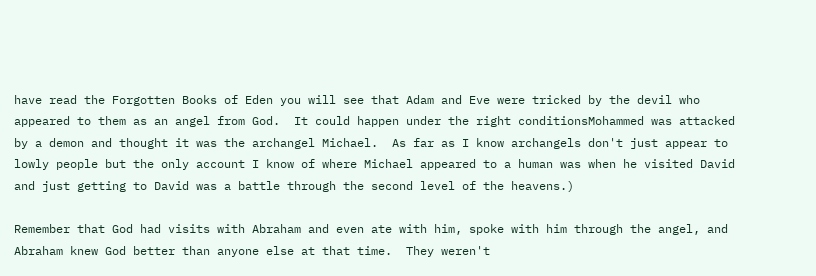have read the Forgotten Books of Eden you will see that Adam and Eve were tricked by the devil who appeared to them as an angel from God.  It could happen under the right conditionsMohammed was attacked by a demon and thought it was the archangel Michael.  As far as I know archangels don't just appear to lowly people but the only account I know of where Michael appeared to a human was when he visited David and just getting to David was a battle through the second level of the heavens.)

Remember that God had visits with Abraham and even ate with him, spoke with him through the angel, and Abraham knew God better than anyone else at that time.  They weren't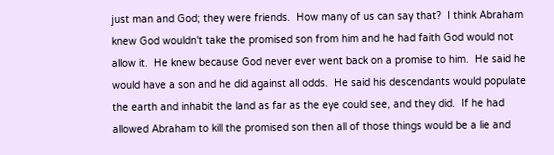just man and God; they were friends.  How many of us can say that?  I think Abraham knew God wouldn't take the promised son from him and he had faith God would not allow it.  He knew because God never ever went back on a promise to him.  He said he would have a son and he did against all odds.  He said his descendants would populate the earth and inhabit the land as far as the eye could see, and they did.  If he had allowed Abraham to kill the promised son then all of those things would be a lie and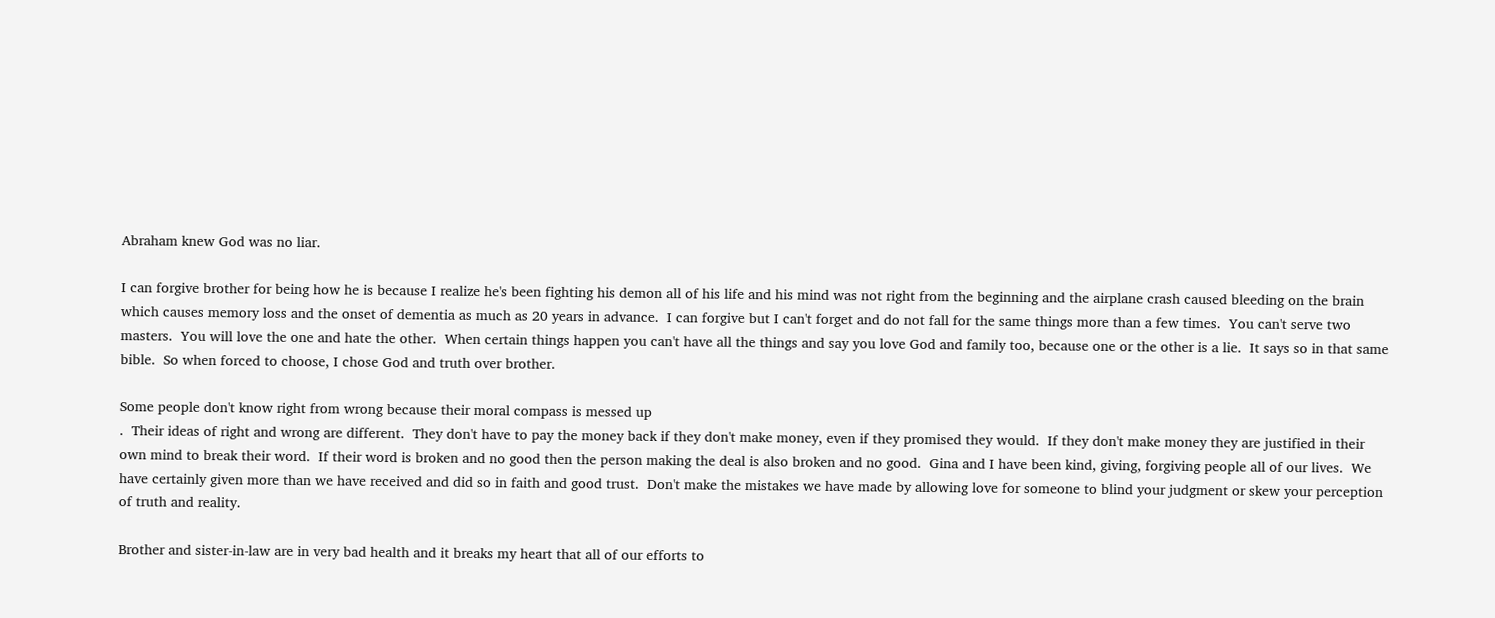Abraham knew God was no liar.

I can forgive brother for being how he is because I realize he's been fighting his demon all of his life and his mind was not right from the beginning and the airplane crash caused bleeding on the brain which causes memory loss and the onset of dementia as much as 20 years in advance.  I can forgive but I can't forget and do not fall for the same things more than a few times.  You can't serve two masters.  You will love the one and hate the other.  When certain things happen you can't have all the things and say you love God and family too, because one or the other is a lie.  It says so in that same bible.  So when forced to choose, I chose God and truth over brother.

Some people don't know right from wrong because their moral compass is messed up
.  Their ideas of right and wrong are different.  They don't have to pay the money back if they don't make money, even if they promised they would.  If they don't make money they are justified in their own mind to break their word.  If their word is broken and no good then the person making the deal is also broken and no good.  Gina and I have been kind, giving, forgiving people all of our lives.  We have certainly given more than we have received and did so in faith and good trust.  Don't make the mistakes we have made by allowing love for someone to blind your judgment or skew your perception of truth and reality.

Brother and sister-in-law are in very bad health and it breaks my heart that all of our efforts to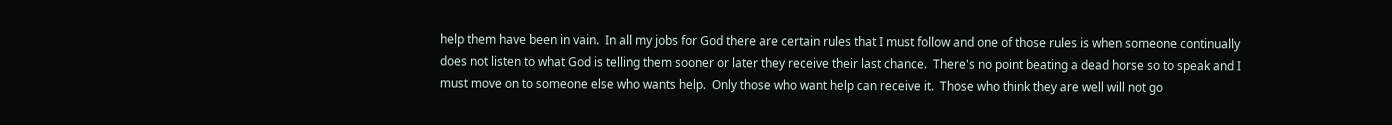help them have been in vain.  In all my jobs for God there are certain rules that I must follow and one of those rules is when someone continually does not listen to what God is telling them sooner or later they receive their last chance.  There's no point beating a dead horse so to speak and I must move on to someone else who wants help.  Only those who want help can receive it.  Those who think they are well will not go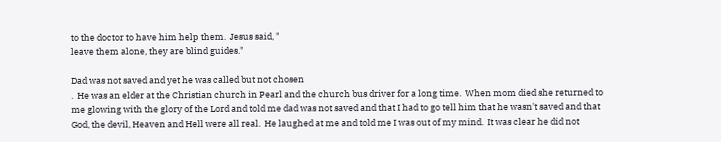to the doctor to have him help them.  Jesus said, "
leave them alone, they are blind guides."

Dad was not saved and yet he was called but not chosen
.  He was an elder at the Christian church in Pearl and the church bus driver for a long time.  When mom died she returned to me glowing with the glory of the Lord and told me dad was not saved and that I had to go tell him that he wasn't saved and that God, the devil, Heaven and Hell were all real.  He laughed at me and told me I was out of my mind.  It was clear he did not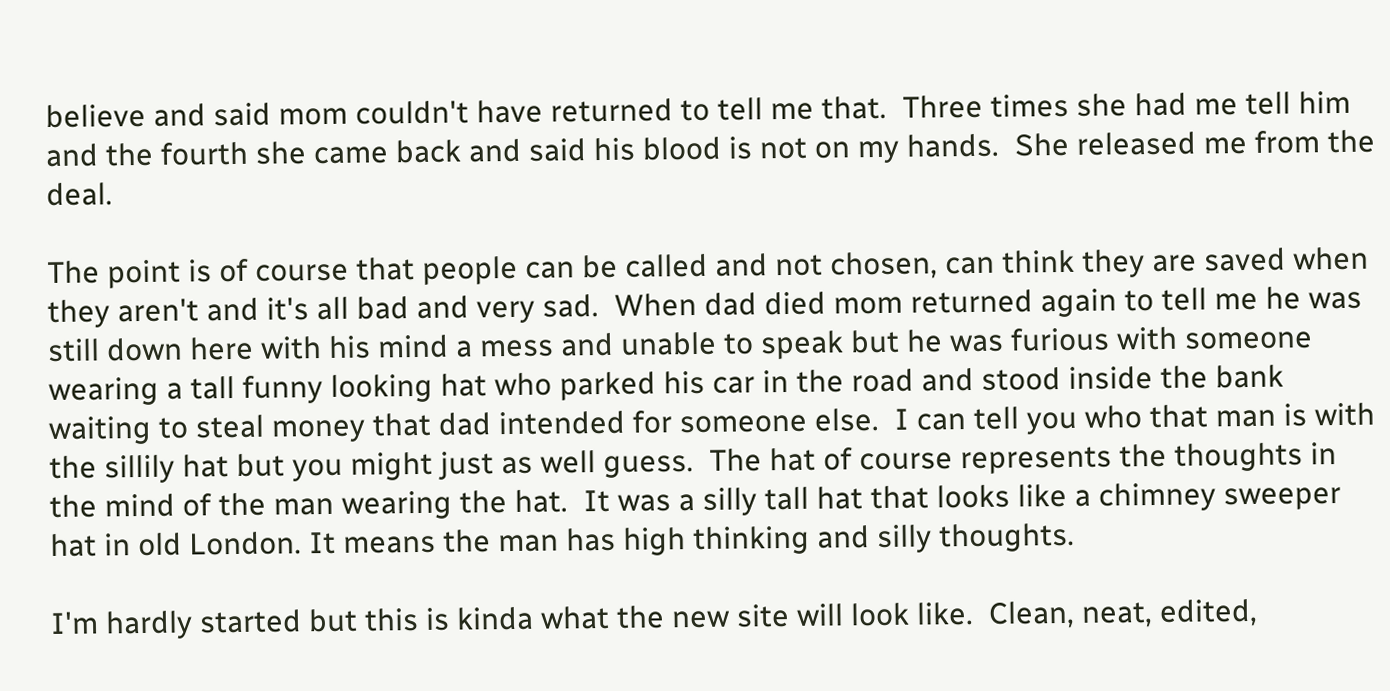believe and said mom couldn't have returned to tell me that.  Three times she had me tell him and the fourth she came back and said his blood is not on my hands.  She released me from the deal.

The point is of course that people can be called and not chosen, can think they are saved when they aren't and it's all bad and very sad.  When dad died mom returned again to tell me he was still down here with his mind a mess and unable to speak but he was furious with someone wearing a tall funny looking hat who parked his car in the road and stood inside the bank waiting to steal money that dad intended for someone else.  I can tell you who that man is with the sillily hat but you might just as well guess.  The hat of course represents the thoughts in the mind of the man wearing the hat.  It was a silly tall hat that looks like a chimney sweeper hat in old London. It means the man has high thinking and silly thoughts.

I'm hardly started but this is kinda what the new site will look like.  Clean, neat, edited,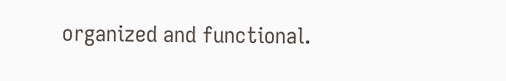organized and functional.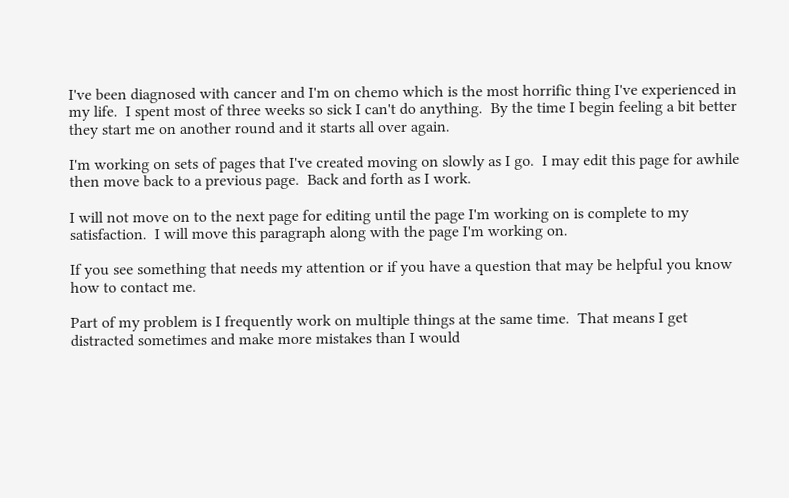I've been diagnosed with cancer and I'm on chemo which is the most horrific thing I've experienced in my life.  I spent most of three weeks so sick I can't do anything.  By the time I begin feeling a bit better they start me on another round and it starts all over again.

I'm working on sets of pages that I've created moving on slowly as I go.  I may edit this page for awhile then move back to a previous page.  Back and forth as I work.

I will not move on to the next page for editing until the page I'm working on is complete to my satisfaction.  I will move this paragraph along with the page I'm working on.

If you see something that needs my attention or if you have a question that may be helpful you know how to contact me.

Part of my problem is I frequently work on multiple things at the same time.  That means I get distracted sometimes and make more mistakes than I would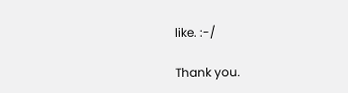like. :-/

Thank you.